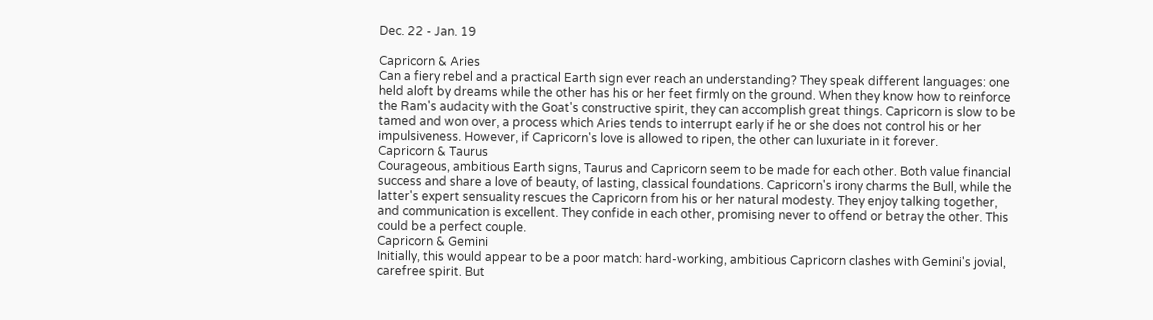Dec. 22 - Jan. 19

Capricorn & Aries
Can a fiery rebel and a practical Earth sign ever reach an understanding? They speak different languages: one held aloft by dreams while the other has his or her feet firmly on the ground. When they know how to reinforce the Ram's audacity with the Goat's constructive spirit, they can accomplish great things. Capricorn is slow to be tamed and won over, a process which Aries tends to interrupt early if he or she does not control his or her impulsiveness. However, if Capricorn's love is allowed to ripen, the other can luxuriate in it forever.
Capricorn & Taurus
Courageous, ambitious Earth signs, Taurus and Capricorn seem to be made for each other. Both value financial success and share a love of beauty, of lasting, classical foundations. Capricorn's irony charms the Bull, while the latter's expert sensuality rescues the Capricorn from his or her natural modesty. They enjoy talking together, and communication is excellent. They confide in each other, promising never to offend or betray the other. This could be a perfect couple.
Capricorn & Gemini
Initially, this would appear to be a poor match: hard-working, ambitious Capricorn clashes with Gemini's jovial, carefree spirit. But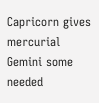Capricorn gives mercurial Gemini some needed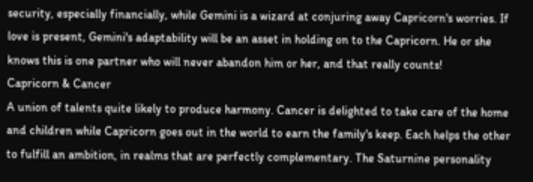security, especially financially, while Gemini is a wizard at conjuring away Capricorn's worries. If love is present, Gemini's adaptability will be an asset in holding on to the Capricorn. He or she knows this is one partner who will never abandon him or her, and that really counts!
Capricorn & Cancer
A union of talents quite likely to produce harmony. Cancer is delighted to take care of the home and children while Capricorn goes out in the world to earn the family's keep. Each helps the other to fulfill an ambition, in realms that are perfectly complementary. The Saturnine personality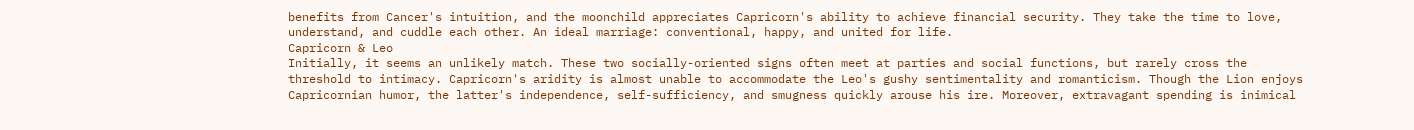benefits from Cancer's intuition, and the moonchild appreciates Capricorn's ability to achieve financial security. They take the time to love, understand, and cuddle each other. An ideal marriage: conventional, happy, and united for life.
Capricorn & Leo
Initially, it seems an unlikely match. These two socially-oriented signs often meet at parties and social functions, but rarely cross the threshold to intimacy. Capricorn's aridity is almost unable to accommodate the Leo's gushy sentimentality and romanticism. Though the Lion enjoys Capricornian humor, the latter's independence, self-sufficiency, and smugness quickly arouse his ire. Moreover, extravagant spending is inimical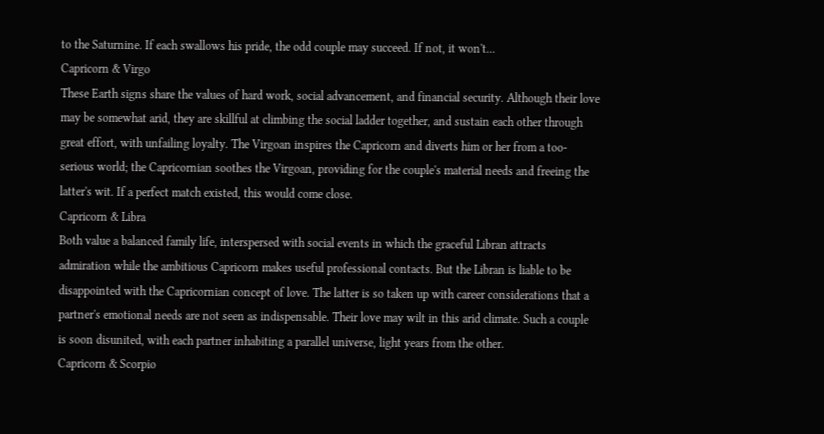to the Saturnine. If each swallows his pride, the odd couple may succeed. If not, it won't...
Capricorn & Virgo
These Earth signs share the values of hard work, social advancement, and financial security. Although their love may be somewhat arid, they are skillful at climbing the social ladder together, and sustain each other through great effort, with unfailing loyalty. The Virgoan inspires the Capricorn and diverts him or her from a too-serious world; the Capricornian soothes the Virgoan, providing for the couple's material needs and freeing the latter's wit. If a perfect match existed, this would come close.
Capricorn & Libra
Both value a balanced family life, interspersed with social events in which the graceful Libran attracts admiration while the ambitious Capricorn makes useful professional contacts. But the Libran is liable to be disappointed with the Capricornian concept of love. The latter is so taken up with career considerations that a partner's emotional needs are not seen as indispensable. Their love may wilt in this arid climate. Such a couple is soon disunited, with each partner inhabiting a parallel universe, light years from the other.
Capricorn & Scorpio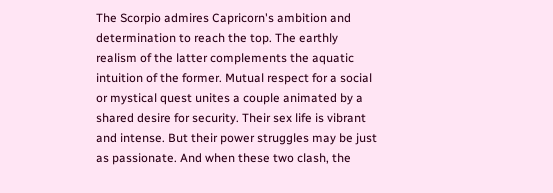The Scorpio admires Capricorn's ambition and determination to reach the top. The earthly realism of the latter complements the aquatic intuition of the former. Mutual respect for a social or mystical quest unites a couple animated by a shared desire for security. Their sex life is vibrant and intense. But their power struggles may be just as passionate. And when these two clash, the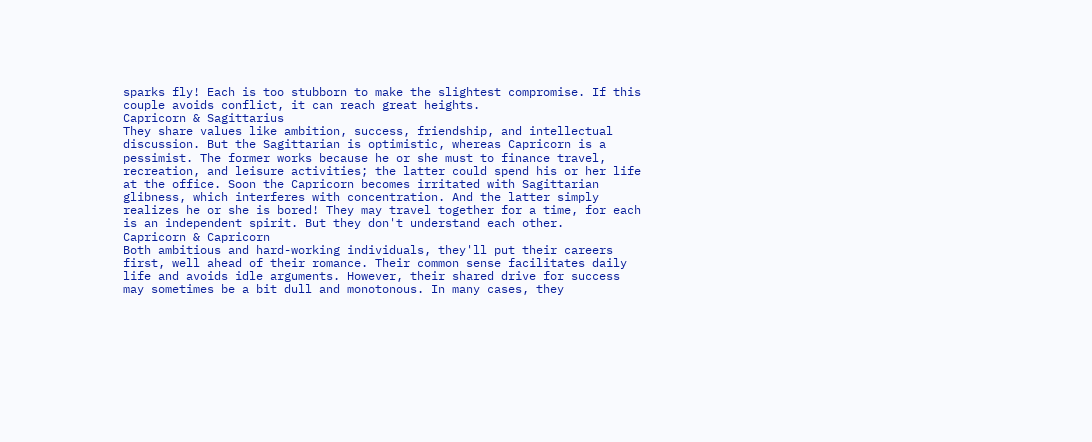sparks fly! Each is too stubborn to make the slightest compromise. If this couple avoids conflict, it can reach great heights.
Capricorn & Sagittarius
They share values like ambition, success, friendship, and intellectual discussion. But the Sagittarian is optimistic, whereas Capricorn is a pessimist. The former works because he or she must to finance travel, recreation, and leisure activities; the latter could spend his or her life at the office. Soon the Capricorn becomes irritated with Sagittarian glibness, which interferes with concentration. And the latter simply realizes he or she is bored! They may travel together for a time, for each is an independent spirit. But they don't understand each other.
Capricorn & Capricorn
Both ambitious and hard-working individuals, they'll put their careers first, well ahead of their romance. Their common sense facilitates daily life and avoids idle arguments. However, their shared drive for success may sometimes be a bit dull and monotonous. In many cases, they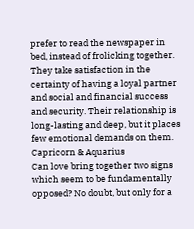prefer to read the newspaper in bed, instead of frolicking together. They take satisfaction in the certainty of having a loyal partner and social and financial success and security. Their relationship is long-lasting and deep, but it places few emotional demands on them.
Capricorn & Aquarius
Can love bring together two signs which seem to be fundamentally opposed? No doubt, but only for a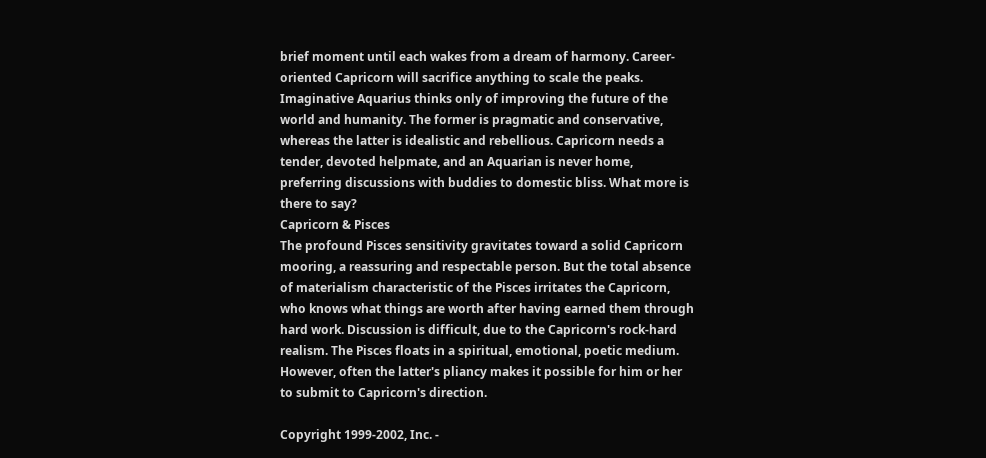brief moment until each wakes from a dream of harmony. Career-oriented Capricorn will sacrifice anything to scale the peaks. Imaginative Aquarius thinks only of improving the future of the world and humanity. The former is pragmatic and conservative, whereas the latter is idealistic and rebellious. Capricorn needs a tender, devoted helpmate, and an Aquarian is never home, preferring discussions with buddies to domestic bliss. What more is there to say?
Capricorn & Pisces
The profound Pisces sensitivity gravitates toward a solid Capricorn mooring, a reassuring and respectable person. But the total absence of materialism characteristic of the Pisces irritates the Capricorn, who knows what things are worth after having earned them through hard work. Discussion is difficult, due to the Capricorn's rock-hard realism. The Pisces floats in a spiritual, emotional, poetic medium. However, often the latter's pliancy makes it possible for him or her to submit to Capricorn's direction.

Copyright 1999-2002, Inc. -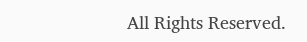All Rights Reserved.